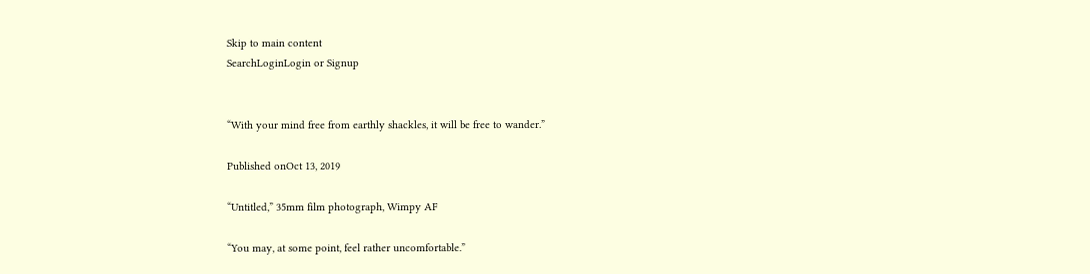Skip to main content
SearchLoginLogin or Signup


“With your mind free from earthly shackles, it will be free to wander.”

Published onOct 13, 2019

“Untitled,” 35mm film photograph, Wimpy AF

“You may, at some point, feel rather uncomfortable.”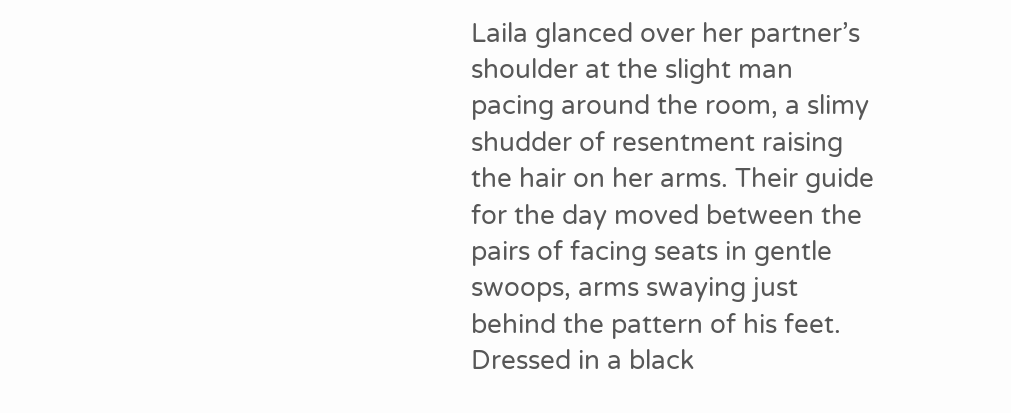Laila glanced over her partner’s shoulder at the slight man pacing around the room, a slimy shudder of resentment raising the hair on her arms. Their guide for the day moved between the pairs of facing seats in gentle swoops, arms swaying just behind the pattern of his feet. Dressed in a black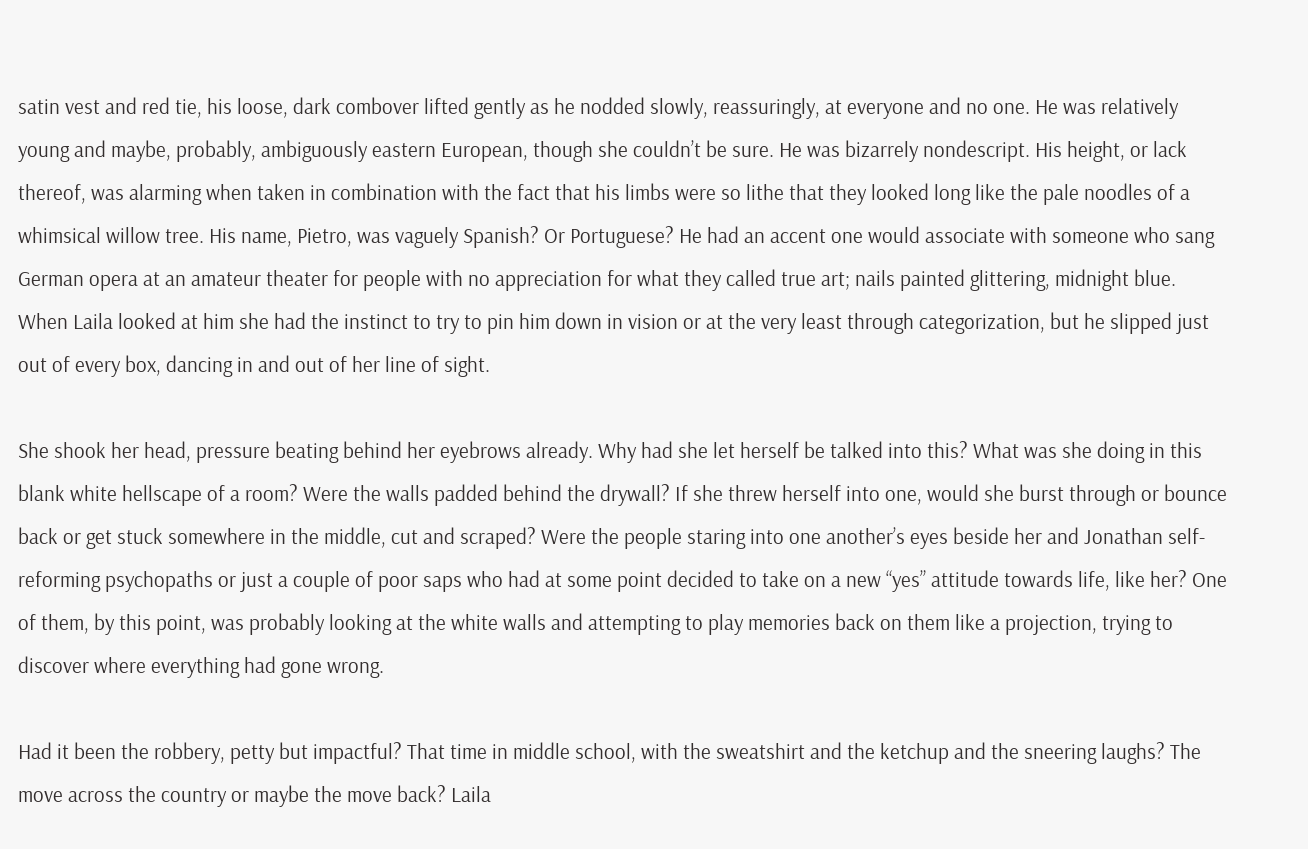satin vest and red tie, his loose, dark combover lifted gently as he nodded slowly, reassuringly, at everyone and no one. He was relatively young and maybe, probably, ambiguously eastern European, though she couldn’t be sure. He was bizarrely nondescript. His height, or lack thereof, was alarming when taken in combination with the fact that his limbs were so lithe that they looked long like the pale noodles of a whimsical willow tree. His name, Pietro, was vaguely Spanish? Or Portuguese? He had an accent one would associate with someone who sang German opera at an amateur theater for people with no appreciation for what they called true art; nails painted glittering, midnight blue. When Laila looked at him she had the instinct to try to pin him down in vision or at the very least through categorization, but he slipped just out of every box, dancing in and out of her line of sight.

She shook her head, pressure beating behind her eyebrows already. Why had she let herself be talked into this? What was she doing in this blank white hellscape of a room? Were the walls padded behind the drywall? If she threw herself into one, would she burst through or bounce back or get stuck somewhere in the middle, cut and scraped? Were the people staring into one another’s eyes beside her and Jonathan self-reforming psychopaths or just a couple of poor saps who had at some point decided to take on a new “yes” attitude towards life, like her? One of them, by this point, was probably looking at the white walls and attempting to play memories back on them like a projection, trying to discover where everything had gone wrong.

Had it been the robbery, petty but impactful? That time in middle school, with the sweatshirt and the ketchup and the sneering laughs? The move across the country or maybe the move back? Laila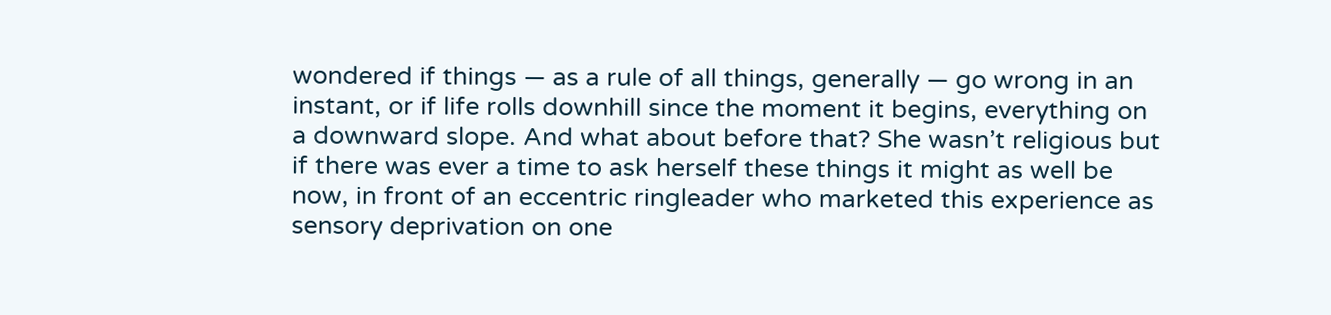wondered if things — as a rule of all things, generally — go wrong in an instant, or if life rolls downhill since the moment it begins, everything on a downward slope. And what about before that? She wasn’t religious but if there was ever a time to ask herself these things it might as well be now, in front of an eccentric ringleader who marketed this experience as sensory deprivation on one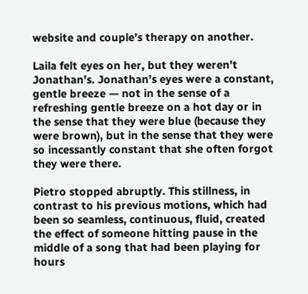website and couple’s therapy on another.

Laila felt eyes on her, but they weren’t Jonathan’s. Jonathan’s eyes were a constant, gentle breeze — not in the sense of a refreshing gentle breeze on a hot day or in the sense that they were blue (because they were brown), but in the sense that they were so incessantly constant that she often forgot they were there.

Pietro stopped abruptly. This stillness, in contrast to his previous motions, which had been so seamless, continuous, fluid, created the effect of someone hitting pause in the middle of a song that had been playing for hours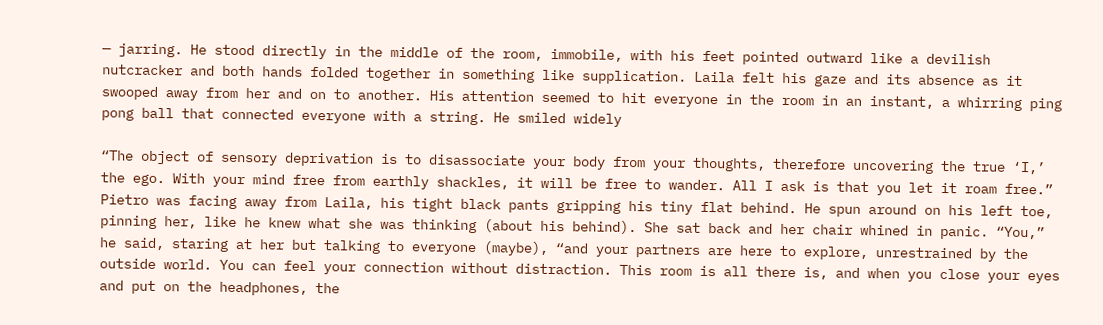— jarring. He stood directly in the middle of the room, immobile, with his feet pointed outward like a devilish nutcracker and both hands folded together in something like supplication. Laila felt his gaze and its absence as it swooped away from her and on to another. His attention seemed to hit everyone in the room in an instant, a whirring ping pong ball that connected everyone with a string. He smiled widely

“The object of sensory deprivation is to disassociate your body from your thoughts, therefore uncovering the true ‘I,’ the ego. With your mind free from earthly shackles, it will be free to wander. All I ask is that you let it roam free.” Pietro was facing away from Laila, his tight black pants gripping his tiny flat behind. He spun around on his left toe, pinning her, like he knew what she was thinking (about his behind). She sat back and her chair whined in panic. “You,” he said, staring at her but talking to everyone (maybe), “and your partners are here to explore, unrestrained by the outside world. You can feel your connection without distraction. This room is all there is, and when you close your eyes and put on the headphones, the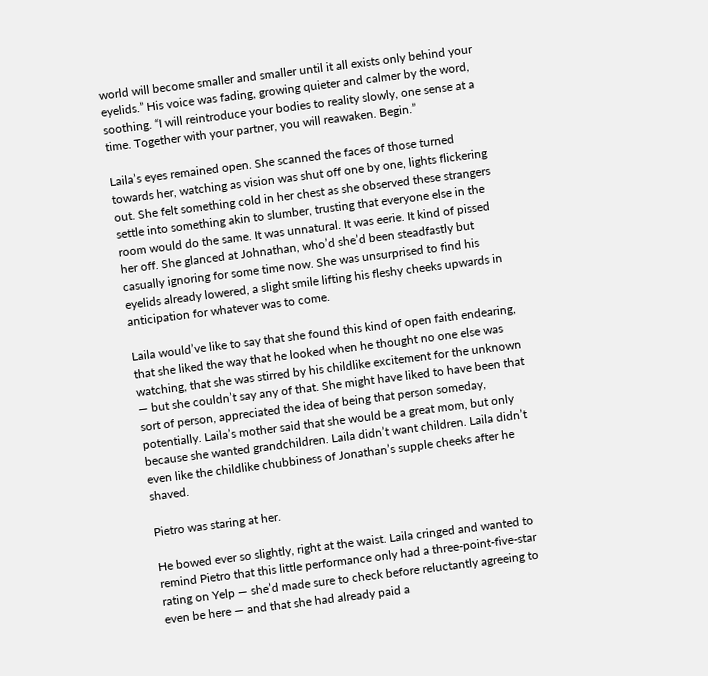world will become smaller and smaller until it all exists only behind your eyelids.” His voice was fading, growing quieter and calmer by the word, soothing. “I will reintroduce your bodies to reality slowly, one sense at a time. Together with your partner, you will reawaken. Begin.”

Laila’s eyes remained open. She scanned the faces of those turned towards her, watching as vision was shut off one by one, lights flickering out. She felt something cold in her chest as she observed these strangers settle into something akin to slumber, trusting that everyone else in the room would do the same. It was unnatural. It was eerie. It kind of pissed her off. She glanced at Johnathan, who’d she’d been steadfastly but casually ignoring for some time now. She was unsurprised to find his eyelids already lowered, a slight smile lifting his fleshy cheeks upwards in anticipation for whatever was to come.

Laila would’ve like to say that she found this kind of open faith endearing, that she liked the way that he looked when he thought no one else was watching, that she was stirred by his childlike excitement for the unknown — but she couldn’t say any of that. She might have liked to have been that sort of person, appreciated the idea of being that person someday, potentially. Laila’s mother said that she would be a great mom, but only because she wanted grandchildren. Laila didn’t want children. Laila didn’t even like the childlike chubbiness of Jonathan’s supple cheeks after he shaved.

Pietro was staring at her.

He bowed ever so slightly, right at the waist. Laila cringed and wanted to remind Pietro that this little performance only had a three-point-five-star rating on Yelp — she’d made sure to check before reluctantly agreeing to even be here — and that she had already paid a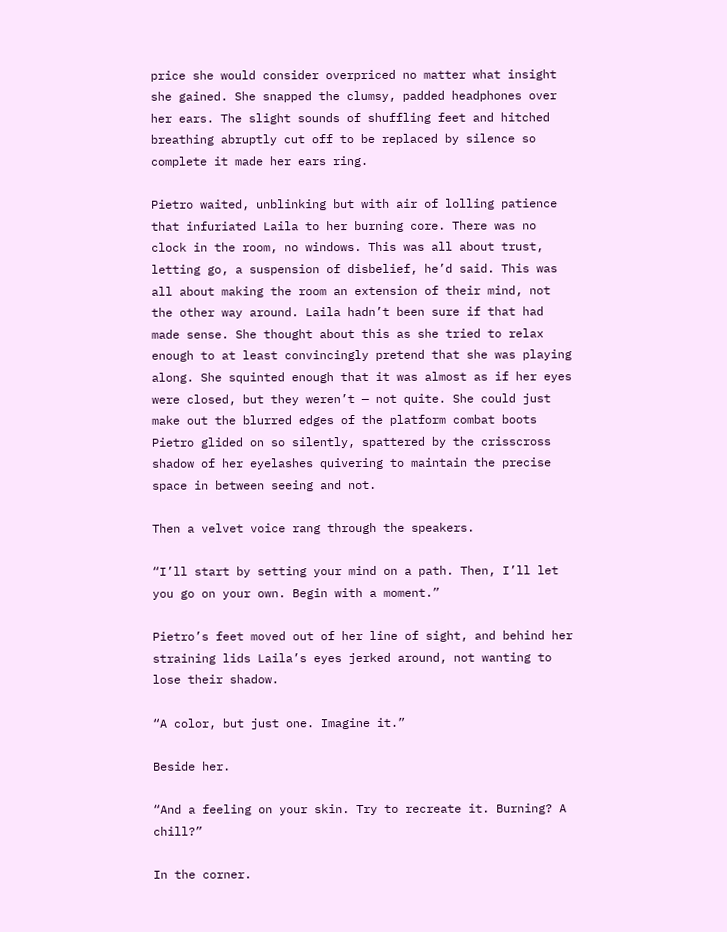price she would consider overpriced no matter what insight she gained. She snapped the clumsy, padded headphones over her ears. The slight sounds of shuffling feet and hitched breathing abruptly cut off to be replaced by silence so complete it made her ears ring.

Pietro waited, unblinking but with air of lolling patience that infuriated Laila to her burning core. There was no clock in the room, no windows. This was all about trust, letting go, a suspension of disbelief, he’d said. This was all about making the room an extension of their mind, not the other way around. Laila hadn’t been sure if that had made sense. She thought about this as she tried to relax enough to at least convincingly pretend that she was playing along. She squinted enough that it was almost as if her eyes were closed, but they weren’t — not quite. She could just make out the blurred edges of the platform combat boots Pietro glided on so silently, spattered by the crisscross shadow of her eyelashes quivering to maintain the precise space in between seeing and not.

Then a velvet voice rang through the speakers.

“I’ll start by setting your mind on a path. Then, I’ll let you go on your own. Begin with a moment.”

Pietro’s feet moved out of her line of sight, and behind her straining lids Laila’s eyes jerked around, not wanting to lose their shadow.

“A color, but just one. Imagine it.”

Beside her.

“And a feeling on your skin. Try to recreate it. Burning? A chill?”

In the corner.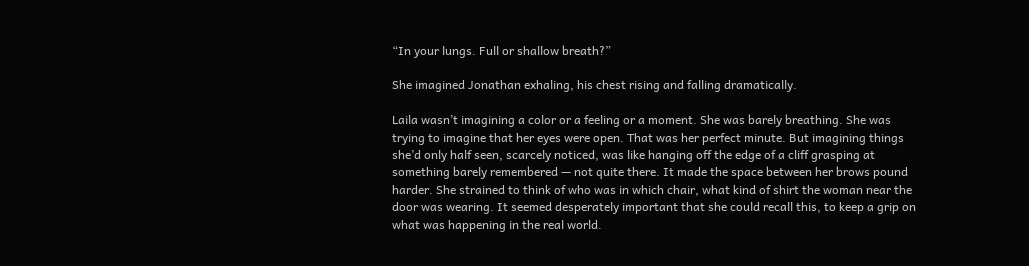“In your lungs. Full or shallow breath?”

She imagined Jonathan exhaling, his chest rising and falling dramatically.

Laila wasn’t imagining a color or a feeling or a moment. She was barely breathing. She was trying to imagine that her eyes were open. That was her perfect minute. But imagining things she’d only half seen, scarcely noticed, was like hanging off the edge of a cliff grasping at something barely remembered — not quite there. It made the space between her brows pound harder. She strained to think of who was in which chair, what kind of shirt the woman near the door was wearing. It seemed desperately important that she could recall this, to keep a grip on what was happening in the real world.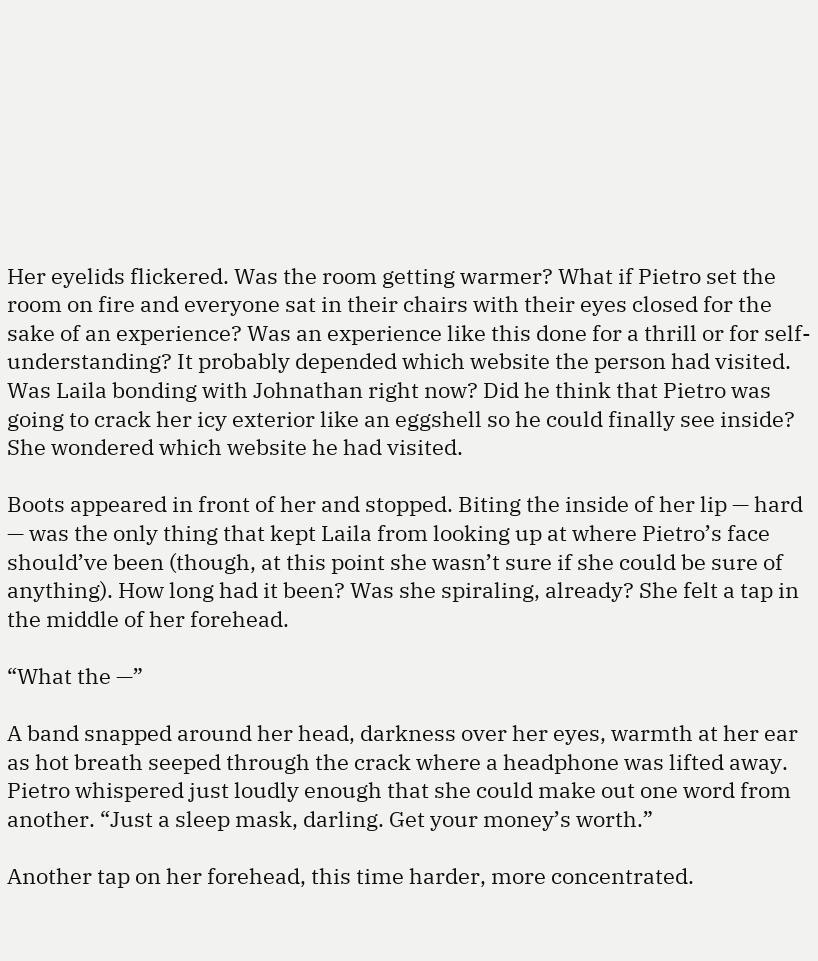Her eyelids flickered. Was the room getting warmer? What if Pietro set the room on fire and everyone sat in their chairs with their eyes closed for the sake of an experience? Was an experience like this done for a thrill or for self-understanding? It probably depended which website the person had visited. Was Laila bonding with Johnathan right now? Did he think that Pietro was going to crack her icy exterior like an eggshell so he could finally see inside? She wondered which website he had visited.

Boots appeared in front of her and stopped. Biting the inside of her lip — hard — was the only thing that kept Laila from looking up at where Pietro’s face should’ve been (though, at this point she wasn’t sure if she could be sure of anything). How long had it been? Was she spiraling, already? She felt a tap in the middle of her forehead.

“What the —”

A band snapped around her head, darkness over her eyes, warmth at her ear as hot breath seeped through the crack where a headphone was lifted away. Pietro whispered just loudly enough that she could make out one word from another. “Just a sleep mask, darling. Get your money’s worth.”

Another tap on her forehead, this time harder, more concentrated.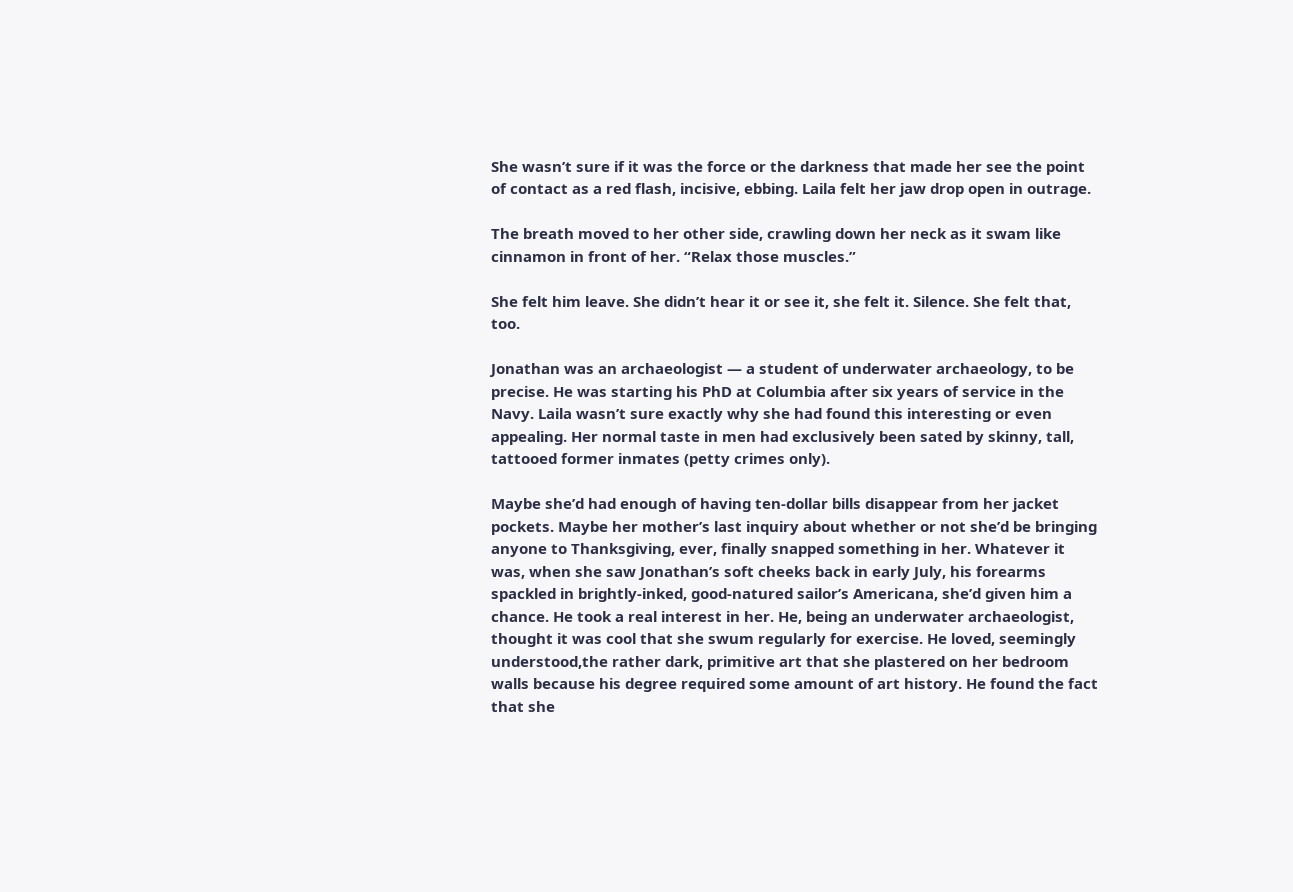She wasn’t sure if it was the force or the darkness that made her see the point of contact as a red flash, incisive, ebbing. Laila felt her jaw drop open in outrage.

The breath moved to her other side, crawling down her neck as it swam like cinnamon in front of her. “Relax those muscles.”

She felt him leave. She didn’t hear it or see it, she felt it. Silence. She felt that, too.

Jonathan was an archaeologist — a student of underwater archaeology, to be precise. He was starting his PhD at Columbia after six years of service in the Navy. Laila wasn’t sure exactly why she had found this interesting or even appealing. Her normal taste in men had exclusively been sated by skinny, tall, tattooed former inmates (petty crimes only).

Maybe she’d had enough of having ten-dollar bills disappear from her jacket pockets. Maybe her mother’s last inquiry about whether or not she’d be bringing anyone to Thanksgiving, ever, finally snapped something in her. Whatever it was, when she saw Jonathan’s soft cheeks back in early July, his forearms spackled in brightly-inked, good-natured sailor’s Americana, she’d given him a chance. He took a real interest in her. He, being an underwater archaeologist, thought it was cool that she swum regularly for exercise. He loved, seemingly understood,the rather dark, primitive art that she plastered on her bedroom walls because his degree required some amount of art history. He found the fact that she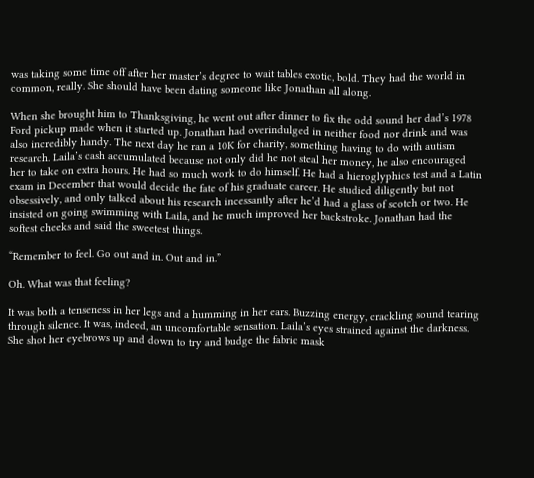was taking some time off after her master’s degree to wait tables exotic, bold. They had the world in common, really. She should have been dating someone like Jonathan all along.

When she brought him to Thanksgiving, he went out after dinner to fix the odd sound her dad’s 1978 Ford pickup made when it started up. Jonathan had overindulged in neither food nor drink and was also incredibly handy. The next day he ran a 10K for charity, something having to do with autism research. Laila’s cash accumulated because not only did he not steal her money, he also encouraged her to take on extra hours. He had so much work to do himself. He had a hieroglyphics test and a Latin exam in December that would decide the fate of his graduate career. He studied diligently but not obsessively, and only talked about his research incessantly after he’d had a glass of scotch or two. He insisted on going swimming with Laila, and he much improved her backstroke. Jonathan had the softest cheeks and said the sweetest things.

“Remember to feel. Go out and in. Out and in.”

Oh. What was that feeling?

It was both a tenseness in her legs and a humming in her ears. Buzzing energy, crackling sound tearing through silence. It was, indeed, an uncomfortable sensation. Laila’s eyes strained against the darkness. She shot her eyebrows up and down to try and budge the fabric mask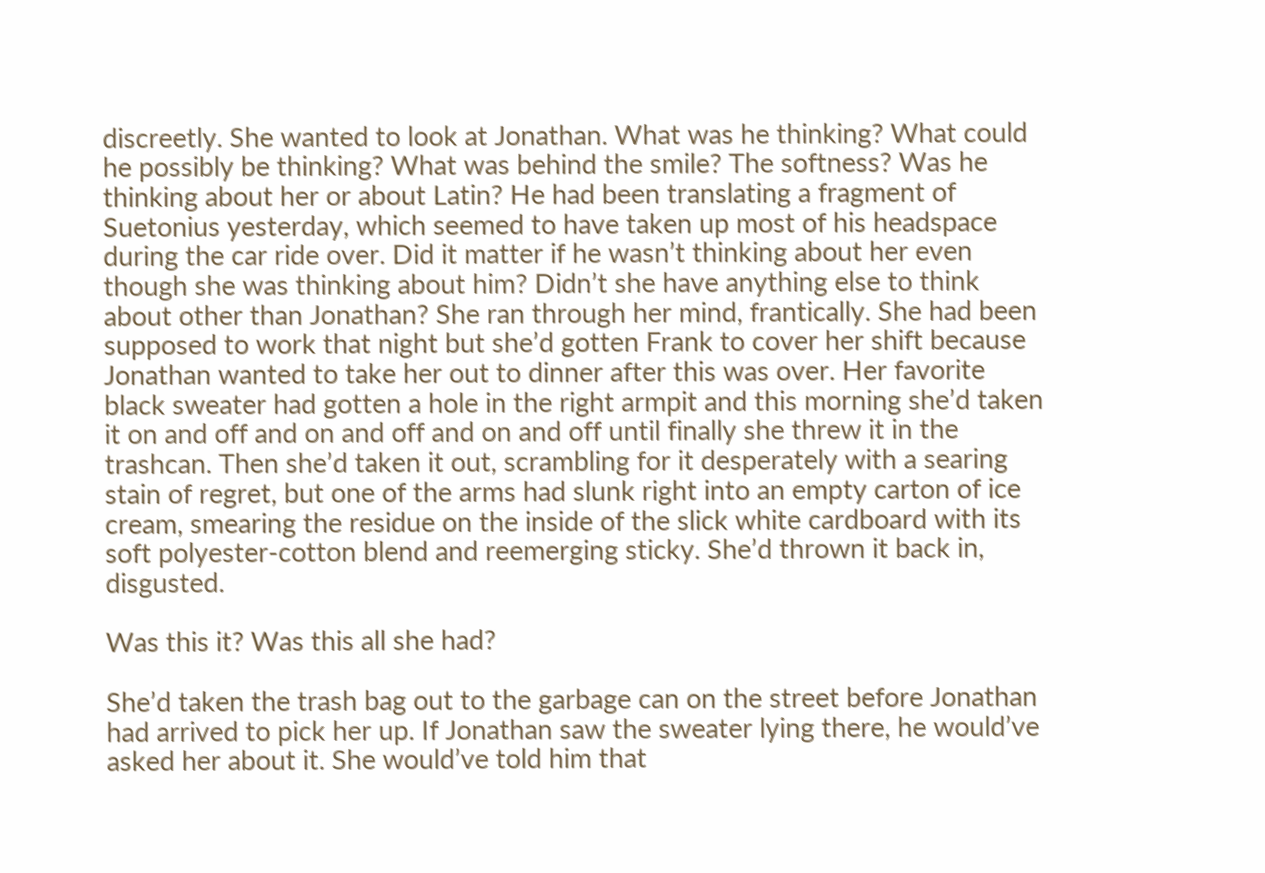discreetly. She wanted to look at Jonathan. What was he thinking? What could he possibly be thinking? What was behind the smile? The softness? Was he thinking about her or about Latin? He had been translating a fragment of Suetonius yesterday, which seemed to have taken up most of his headspace during the car ride over. Did it matter if he wasn’t thinking about her even though she was thinking about him? Didn’t she have anything else to think about other than Jonathan? She ran through her mind, frantically. She had been supposed to work that night but she’d gotten Frank to cover her shift because Jonathan wanted to take her out to dinner after this was over. Her favorite black sweater had gotten a hole in the right armpit and this morning she’d taken it on and off and on and off and on and off until finally she threw it in the trashcan. Then she’d taken it out, scrambling for it desperately with a searing stain of regret, but one of the arms had slunk right into an empty carton of ice cream, smearing the residue on the inside of the slick white cardboard with its soft polyester-cotton blend and reemerging sticky. She’d thrown it back in, disgusted.

Was this it? Was this all she had?

She’d taken the trash bag out to the garbage can on the street before Jonathan had arrived to pick her up. If Jonathan saw the sweater lying there, he would’ve asked her about it. She would’ve told him that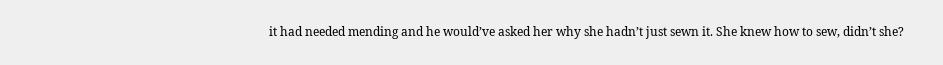it had needed mending and he would’ve asked her why she hadn’t just sewn it. She knew how to sew, didn’t she?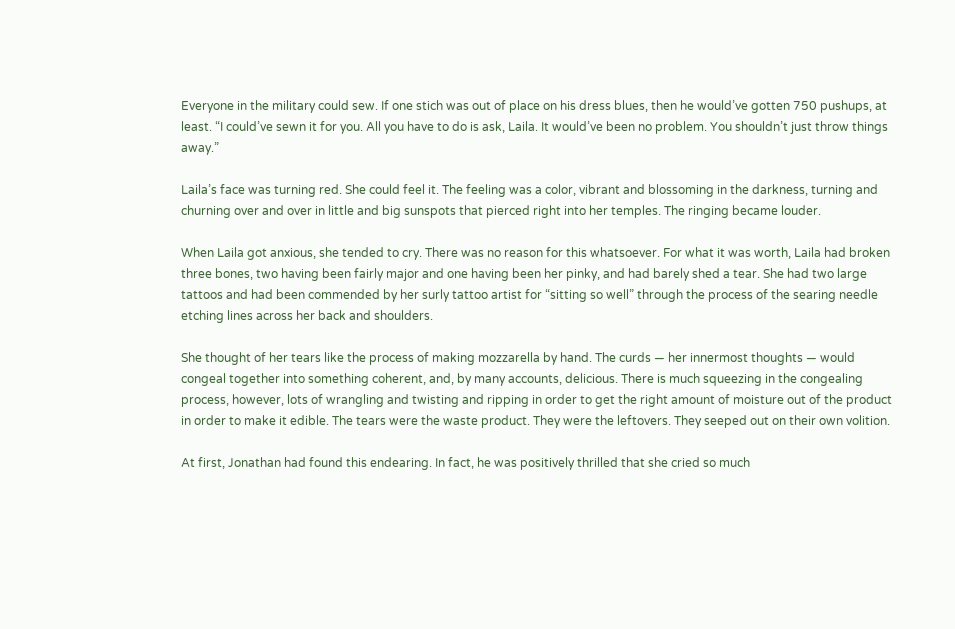Everyone in the military could sew. If one stich was out of place on his dress blues, then he would’ve gotten 750 pushups, at least. “I could’ve sewn it for you. All you have to do is ask, Laila. It would’ve been no problem. You shouldn’t just throw things away.”

Laila’s face was turning red. She could feel it. The feeling was a color, vibrant and blossoming in the darkness, turning and churning over and over in little and big sunspots that pierced right into her temples. The ringing became louder.

When Laila got anxious, she tended to cry. There was no reason for this whatsoever. For what it was worth, Laila had broken three bones, two having been fairly major and one having been her pinky, and had barely shed a tear. She had two large tattoos and had been commended by her surly tattoo artist for “sitting so well” through the process of the searing needle etching lines across her back and shoulders.

She thought of her tears like the process of making mozzarella by hand. The curds — her innermost thoughts — would congeal together into something coherent, and, by many accounts, delicious. There is much squeezing in the congealing process, however, lots of wrangling and twisting and ripping in order to get the right amount of moisture out of the product in order to make it edible. The tears were the waste product. They were the leftovers. They seeped out on their own volition.

At first, Jonathan had found this endearing. In fact, he was positively thrilled that she cried so much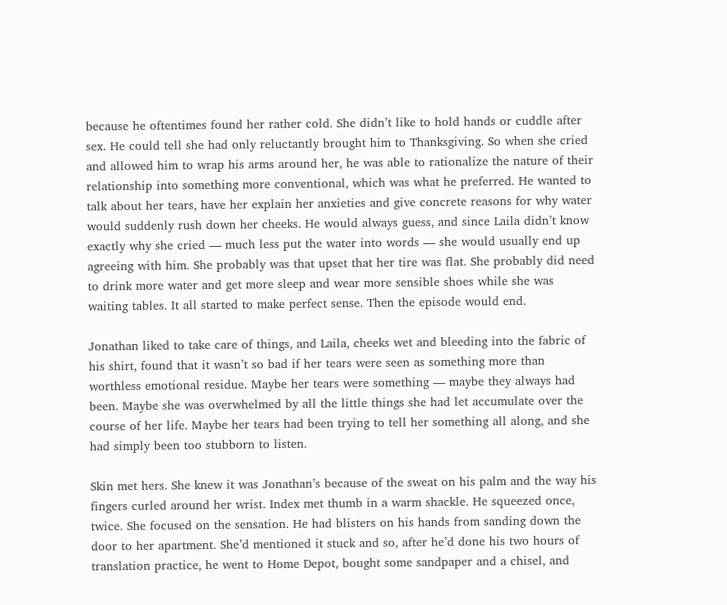because he oftentimes found her rather cold. She didn’t like to hold hands or cuddle after sex. He could tell she had only reluctantly brought him to Thanksgiving. So when she cried and allowed him to wrap his arms around her, he was able to rationalize the nature of their relationship into something more conventional, which was what he preferred. He wanted to talk about her tears, have her explain her anxieties and give concrete reasons for why water would suddenly rush down her cheeks. He would always guess, and since Laila didn’t know exactly why she cried — much less put the water into words — she would usually end up agreeing with him. She probably was that upset that her tire was flat. She probably did need to drink more water and get more sleep and wear more sensible shoes while she was waiting tables. It all started to make perfect sense. Then the episode would end.

Jonathan liked to take care of things, and Laila, cheeks wet and bleeding into the fabric of his shirt, found that it wasn’t so bad if her tears were seen as something more than worthless emotional residue. Maybe her tears were something — maybe they always had been. Maybe she was overwhelmed by all the little things she had let accumulate over the course of her life. Maybe her tears had been trying to tell her something all along, and she had simply been too stubborn to listen.

Skin met hers. She knew it was Jonathan’s because of the sweat on his palm and the way his fingers curled around her wrist. Index met thumb in a warm shackle. He squeezed once, twice. She focused on the sensation. He had blisters on his hands from sanding down the door to her apartment. She’d mentioned it stuck and so, after he’d done his two hours of translation practice, he went to Home Depot, bought some sandpaper and a chisel, and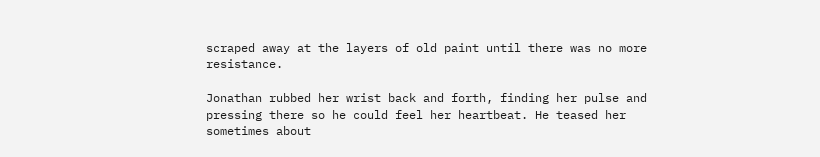scraped away at the layers of old paint until there was no more resistance.

Jonathan rubbed her wrist back and forth, finding her pulse and pressing there so he could feel her heartbeat. He teased her sometimes about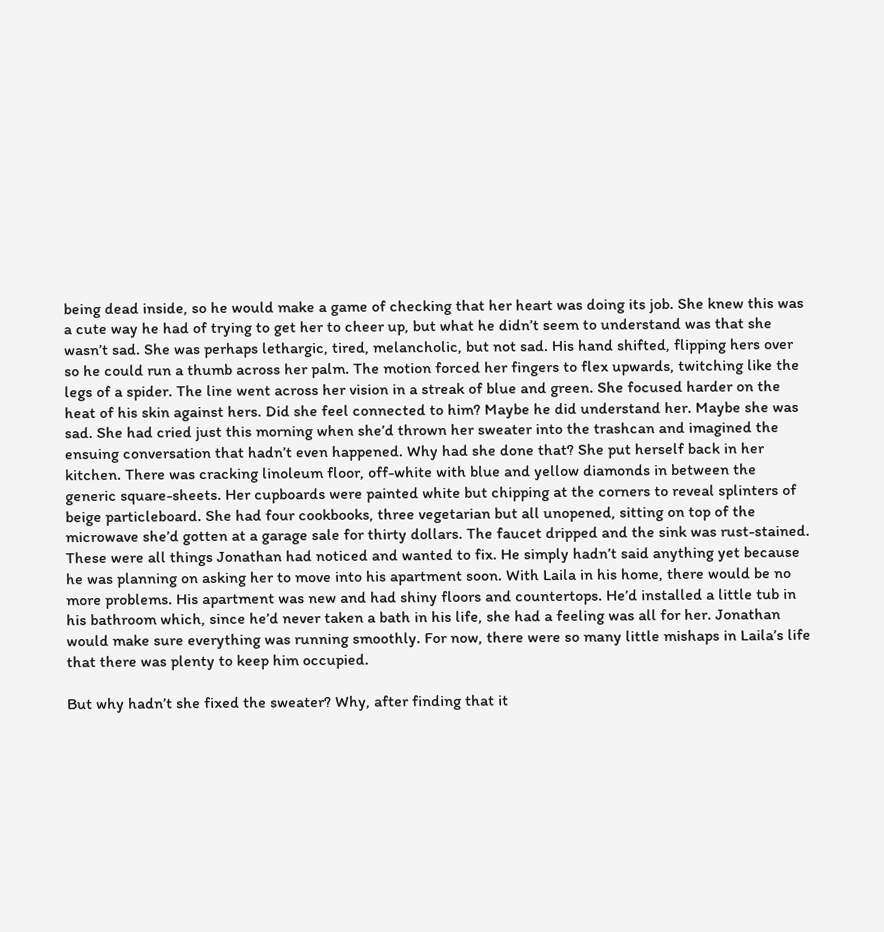being dead inside, so he would make a game of checking that her heart was doing its job. She knew this was a cute way he had of trying to get her to cheer up, but what he didn’t seem to understand was that she wasn’t sad. She was perhaps lethargic, tired, melancholic, but not sad. His hand shifted, flipping hers over so he could run a thumb across her palm. The motion forced her fingers to flex upwards, twitching like the legs of a spider. The line went across her vision in a streak of blue and green. She focused harder on the heat of his skin against hers. Did she feel connected to him? Maybe he did understand her. Maybe she was sad. She had cried just this morning when she’d thrown her sweater into the trashcan and imagined the ensuing conversation that hadn’t even happened. Why had she done that? She put herself back in her kitchen. There was cracking linoleum floor, off-white with blue and yellow diamonds in between the generic square-sheets. Her cupboards were painted white but chipping at the corners to reveal splinters of beige particleboard. She had four cookbooks, three vegetarian but all unopened, sitting on top of the microwave she’d gotten at a garage sale for thirty dollars. The faucet dripped and the sink was rust-stained. These were all things Jonathan had noticed and wanted to fix. He simply hadn’t said anything yet because he was planning on asking her to move into his apartment soon. With Laila in his home, there would be no more problems. His apartment was new and had shiny floors and countertops. He’d installed a little tub in his bathroom which, since he’d never taken a bath in his life, she had a feeling was all for her. Jonathan would make sure everything was running smoothly. For now, there were so many little mishaps in Laila’s life that there was plenty to keep him occupied.

But why hadn’t she fixed the sweater? Why, after finding that it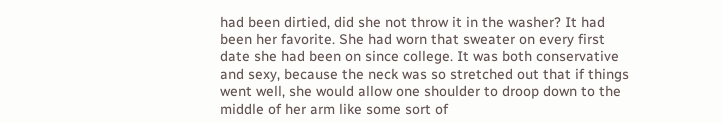had been dirtied, did she not throw it in the washer? It had been her favorite. She had worn that sweater on every first date she had been on since college. It was both conservative and sexy, because the neck was so stretched out that if things went well, she would allow one shoulder to droop down to the middle of her arm like some sort of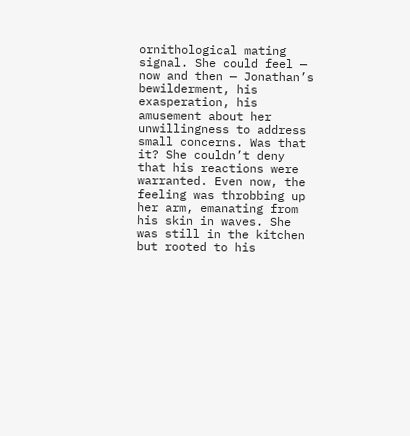ornithological mating signal. She could feel — now and then — Jonathan’s bewilderment, his exasperation, his amusement about her unwillingness to address small concerns. Was that it? She couldn’t deny that his reactions were warranted. Even now, the feeling was throbbing up her arm, emanating from his skin in waves. She was still in the kitchen but rooted to his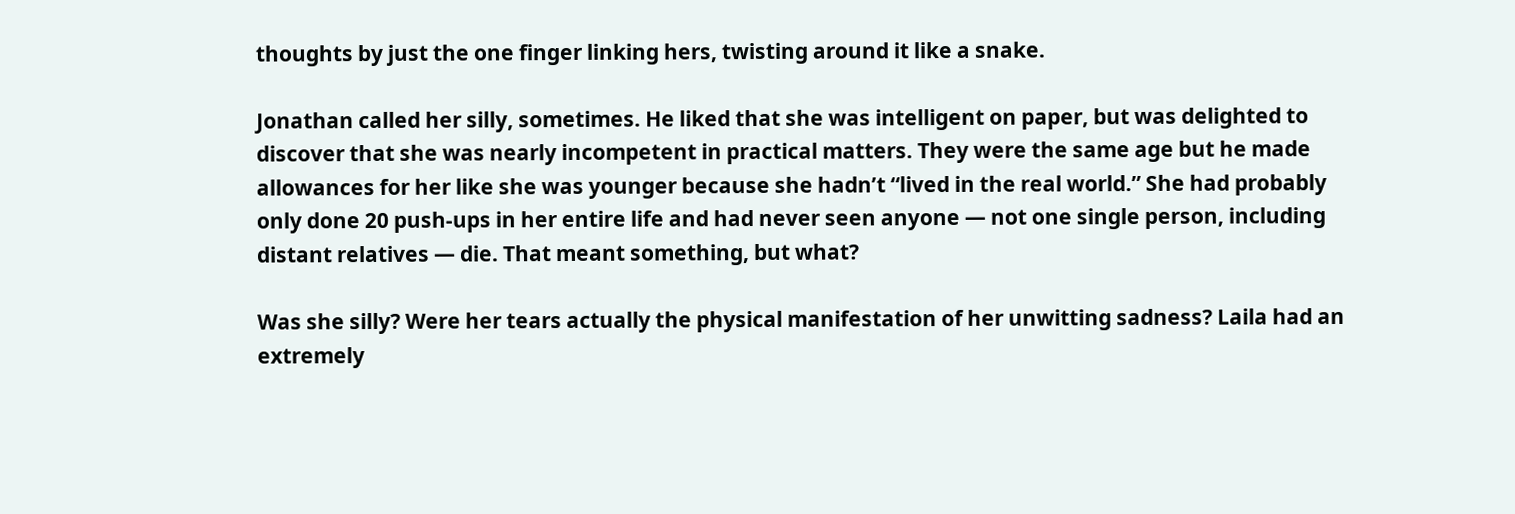thoughts by just the one finger linking hers, twisting around it like a snake.

Jonathan called her silly, sometimes. He liked that she was intelligent on paper, but was delighted to discover that she was nearly incompetent in practical matters. They were the same age but he made allowances for her like she was younger because she hadn’t “lived in the real world.” She had probably only done 20 push-ups in her entire life and had never seen anyone — not one single person, including distant relatives — die. That meant something, but what?

Was she silly? Were her tears actually the physical manifestation of her unwitting sadness? Laila had an extremely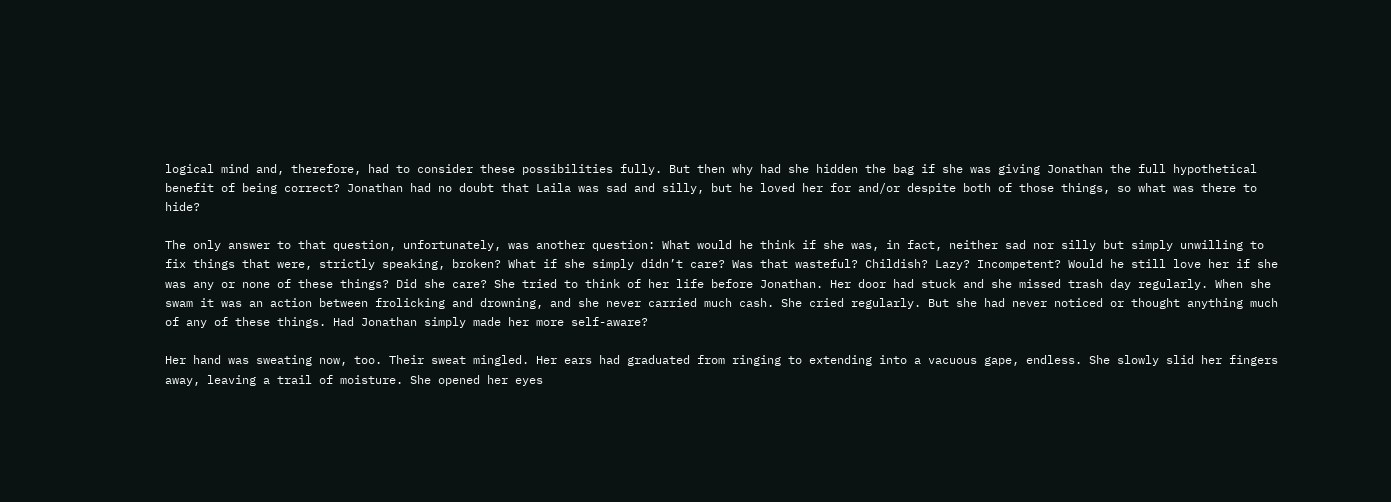logical mind and, therefore, had to consider these possibilities fully. But then why had she hidden the bag if she was giving Jonathan the full hypothetical benefit of being correct? Jonathan had no doubt that Laila was sad and silly, but he loved her for and/or despite both of those things, so what was there to hide?

The only answer to that question, unfortunately, was another question: What would he think if she was, in fact, neither sad nor silly but simply unwilling to fix things that were, strictly speaking, broken? What if she simply didn’t care? Was that wasteful? Childish? Lazy? Incompetent? Would he still love her if she was any or none of these things? Did she care? She tried to think of her life before Jonathan. Her door had stuck and she missed trash day regularly. When she swam it was an action between frolicking and drowning, and she never carried much cash. She cried regularly. But she had never noticed or thought anything much of any of these things. Had Jonathan simply made her more self-aware?

Her hand was sweating now, too. Their sweat mingled. Her ears had graduated from ringing to extending into a vacuous gape, endless. She slowly slid her fingers away, leaving a trail of moisture. She opened her eyes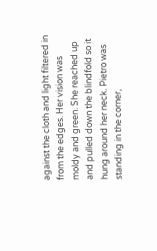against the cloth and light filtered in from the edges. Her vision was moldy and green. She reached up and pulled down the blindfold so it hung around her neck. Pietro was standing in the corner,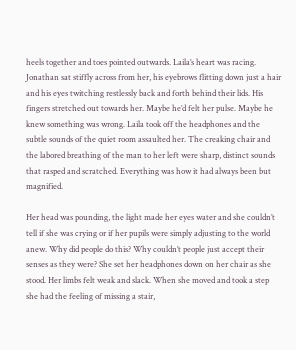heels together and toes pointed outwards. Laila’s heart was racing. Jonathan sat stiffly across from her, his eyebrows flitting down just a hair and his eyes twitching restlessly back and forth behind their lids. His fingers stretched out towards her. Maybe he’d felt her pulse. Maybe he knew something was wrong. Laila took off the headphones and the subtle sounds of the quiet room assaulted her. The creaking chair and the labored breathing of the man to her left were sharp, distinct sounds that rasped and scratched. Everything was how it had always been but magnified.

Her head was pounding, the light made her eyes water and she couldn’t tell if she was crying or if her pupils were simply adjusting to the world anew. Why did people do this? Why couldn’t people just accept their senses as they were? She set her headphones down on her chair as she stood. Her limbs felt weak and slack. When she moved and took a step she had the feeling of missing a stair,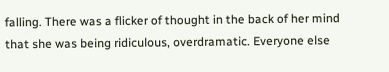falling. There was a flicker of thought in the back of her mind that she was being ridiculous, overdramatic. Everyone else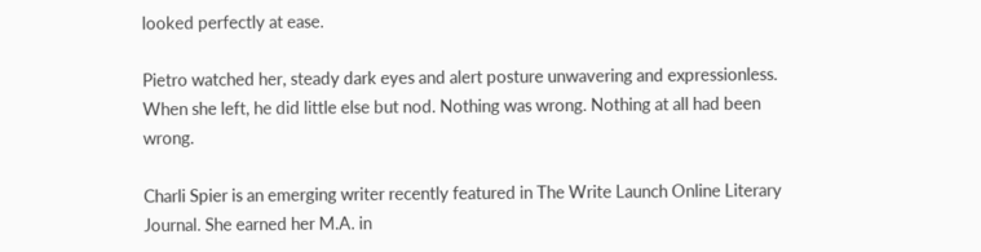looked perfectly at ease.

Pietro watched her, steady dark eyes and alert posture unwavering and expressionless. When she left, he did little else but nod. Nothing was wrong. Nothing at all had been wrong.

Charli Spier is an emerging writer recently featured in The Write Launch Online Literary Journal. She earned her M.A. in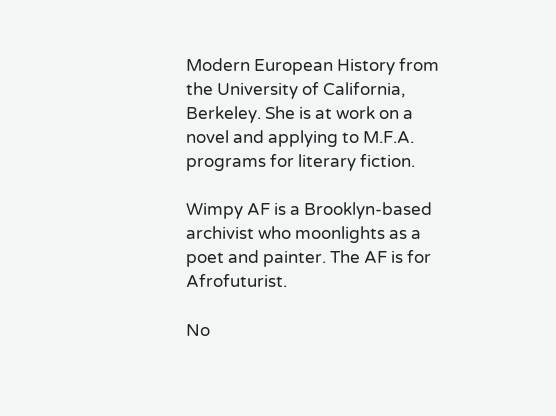Modern European History from the University of California, Berkeley. She is at work on a novel and applying to M.F.A. programs for literary fiction.

Wimpy AF is a Brooklyn-based archivist who moonlights as a poet and painter. The AF is for Afrofuturist.

No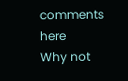comments here
Why not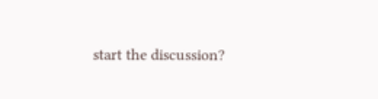start the discussion?